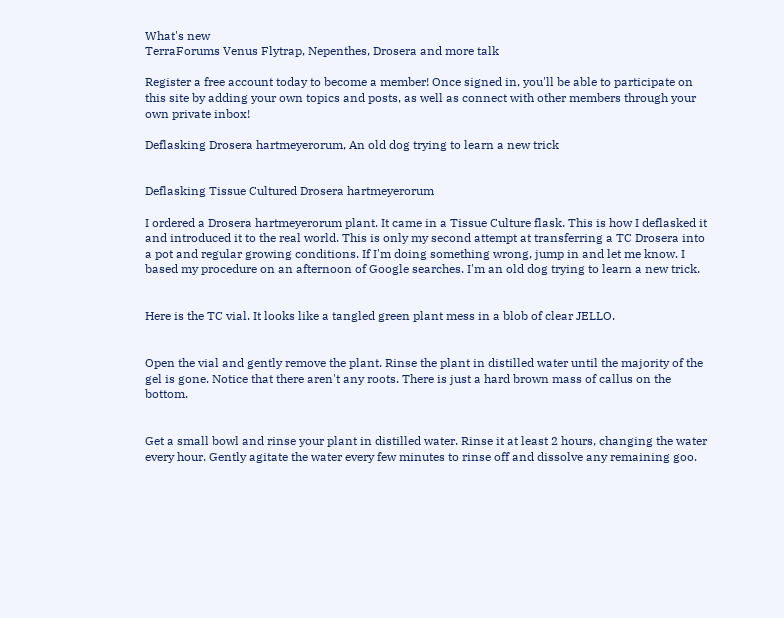What's new
TerraForums Venus Flytrap, Nepenthes, Drosera and more talk

Register a free account today to become a member! Once signed in, you'll be able to participate on this site by adding your own topics and posts, as well as connect with other members through your own private inbox!

Deflasking Drosera hartmeyerorum, An old dog trying to learn a new trick


Deflasking Tissue Cultured Drosera hartmeyerorum

I ordered a Drosera hartmeyerorum plant. It came in a Tissue Culture flask. This is how I deflasked it and introduced it to the real world. This is only my second attempt at transferring a TC Drosera into a pot and regular growing conditions. If I'm doing something wrong, jump in and let me know. I based my procedure on an afternoon of Google searches. I'm an old dog trying to learn a new trick.


Here is the TC vial. It looks like a tangled green plant mess in a blob of clear JELLO.


Open the vial and gently remove the plant. Rinse the plant in distilled water until the majority of the gel is gone. Notice that there aren't any roots. There is just a hard brown mass of callus on the bottom.


Get a small bowl and rinse your plant in distilled water. Rinse it at least 2 hours, changing the water every hour. Gently agitate the water every few minutes to rinse off and dissolve any remaining goo.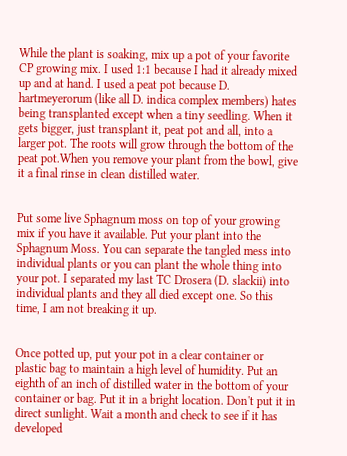While the plant is soaking, mix up a pot of your favorite CP growing mix. I used 1:1 because I had it already mixed up and at hand. I used a peat pot because D. hartmeyerorum (like all D. indica complex members) hates being transplanted except when a tiny seedling. When it gets bigger, just transplant it, peat pot and all, into a larger pot. The roots will grow through the bottom of the peat pot.When you remove your plant from the bowl, give it a final rinse in clean distilled water.


Put some live Sphagnum moss on top of your growing mix if you have it available. Put your plant into the Sphagnum Moss. You can separate the tangled mess into individual plants or you can plant the whole thing into your pot. I separated my last TC Drosera (D. slackii) into individual plants and they all died except one. So this time, I am not breaking it up.


Once potted up, put your pot in a clear container or plastic bag to maintain a high level of humidity. Put an eighth of an inch of distilled water in the bottom of your container or bag. Put it in a bright location. Don't put it in direct sunlight. Wait a month and check to see if it has developed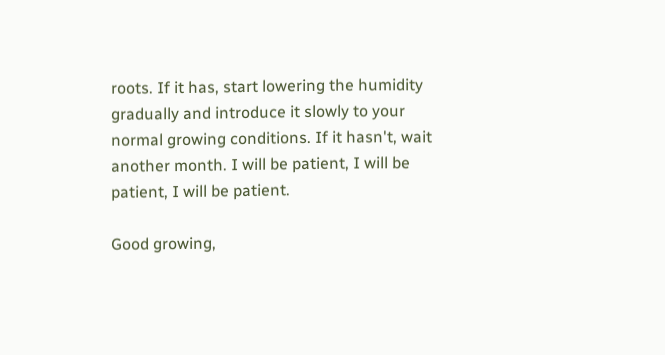roots. If it has, start lowering the humidity gradually and introduce it slowly to your normal growing conditions. If it hasn't, wait another month. I will be patient, I will be patient, I will be patient.

Good growing,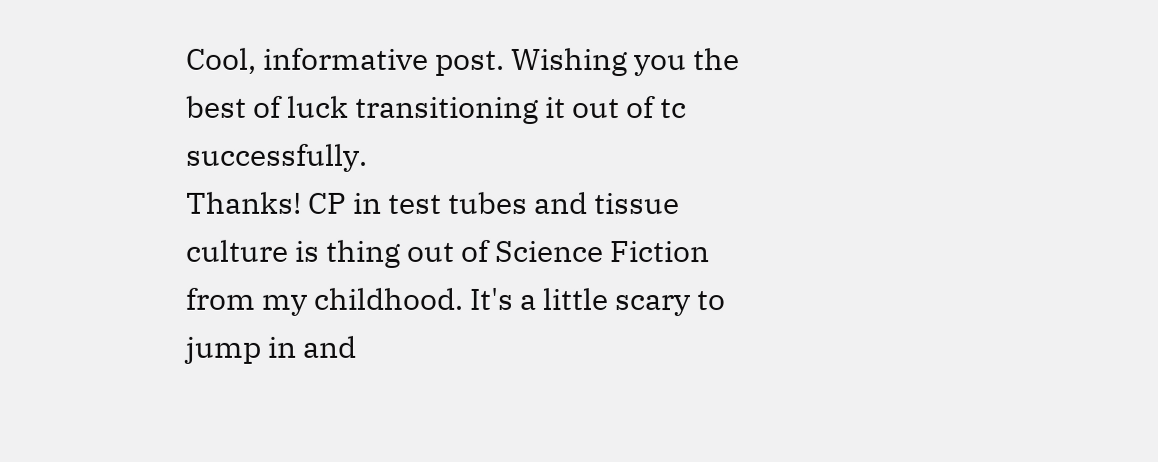Cool, informative post. Wishing you the best of luck transitioning it out of tc successfully.
Thanks! CP in test tubes and tissue culture is thing out of Science Fiction from my childhood. It's a little scary to jump in and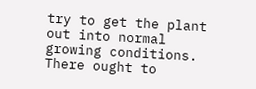try to get the plant out into normal growing conditions. There ought to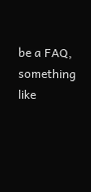be a FAQ, something like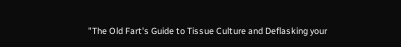"The Old Fart's Guide to Tissue Culture and Deflasking your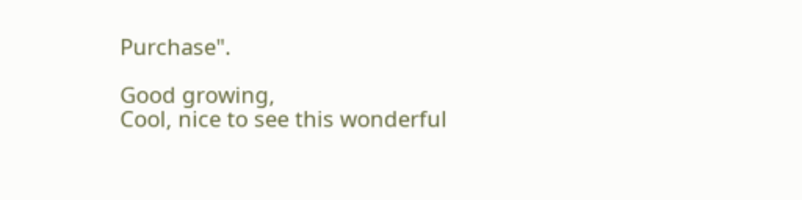Purchase".

Good growing,
Cool, nice to see this wonderful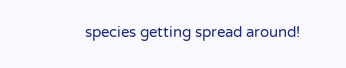species getting spread around!